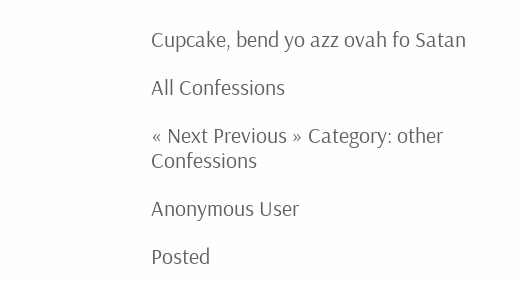Cupcake, bend yo azz ovah fo Satan

All Confessions

« Next Previous » Category: other Confessions

Anonymous User

Posted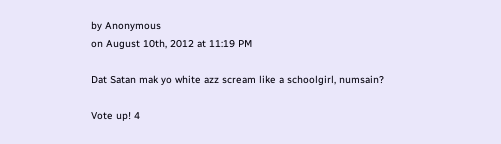by Anonymous
on August 10th, 2012 at 11:19 PM

Dat Satan mak yo white azz scream like a schoolgirl, numsain?

Vote up! 4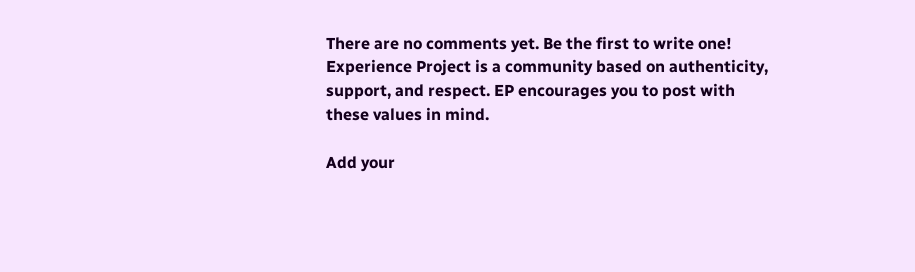There are no comments yet. Be the first to write one!
Experience Project is a community based on authenticity, support, and respect. EP encourages you to post with these values in mind.

Add your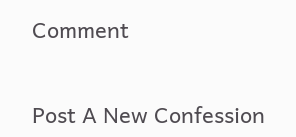Comment


Post A New Confession